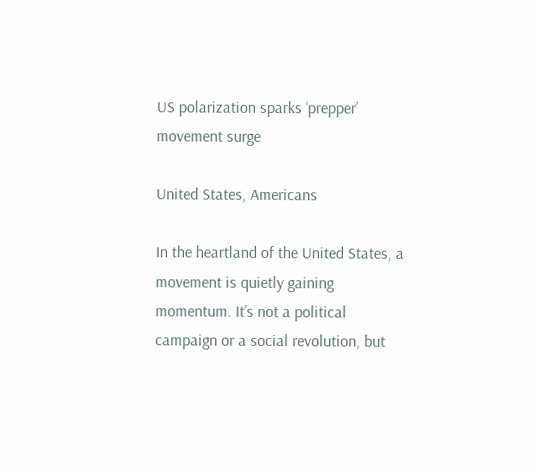US polarization sparks ‘prepper’ movement surge

United States, Americans

In the heartland of the United States, a movement is quietly gaining momentum. It’s not a political campaign or a social revolution, but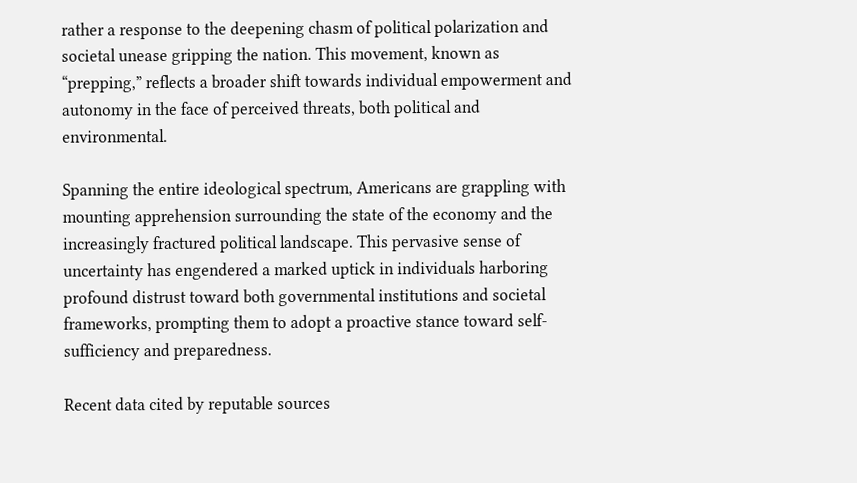rather a response to the deepening chasm of political polarization and societal unease gripping the nation. This movement, known as “prepping,” reflects a broader shift towards individual empowerment and autonomy in the face of perceived threats, both political and environmental.

Spanning the entire ideological spectrum, Americans are grappling with mounting apprehension surrounding the state of the economy and the increasingly fractured political landscape. This pervasive sense of uncertainty has engendered a marked uptick in individuals harboring profound distrust toward both governmental institutions and societal frameworks, prompting them to adopt a proactive stance toward self-sufficiency and preparedness.

Recent data cited by reputable sources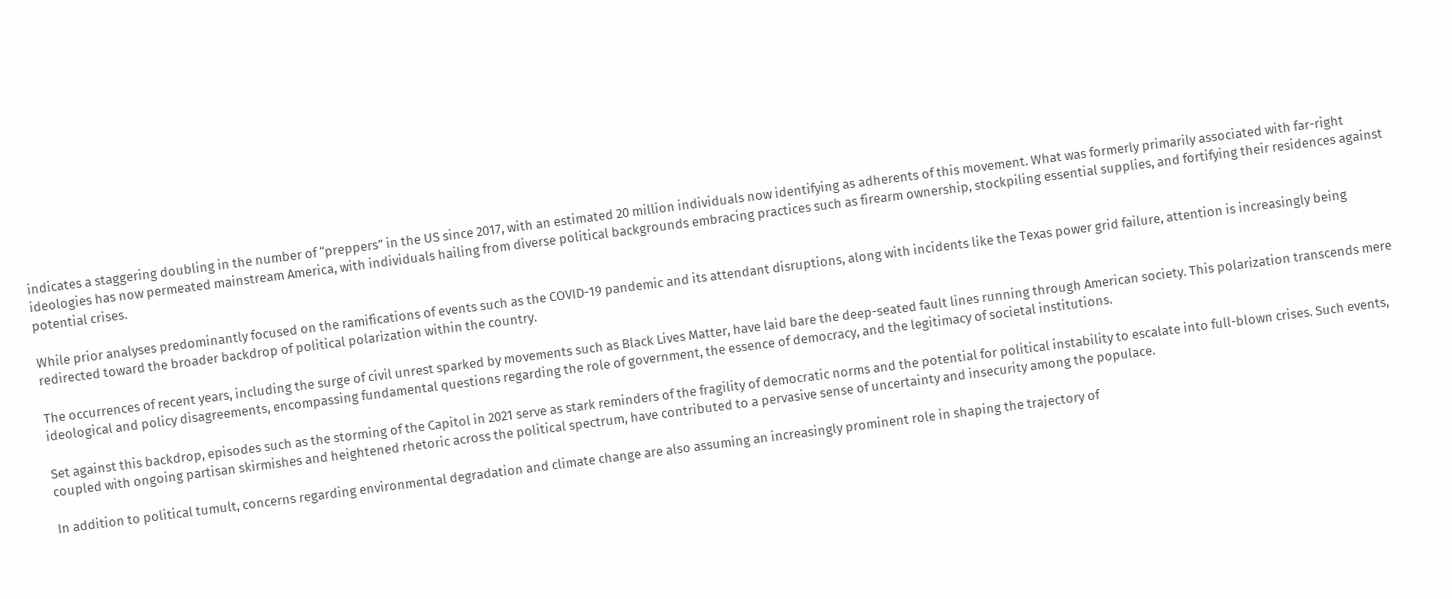indicates a staggering doubling in the number of “preppers” in the US since 2017, with an estimated 20 million individuals now identifying as adherents of this movement. What was formerly primarily associated with far-right ideologies has now permeated mainstream America, with individuals hailing from diverse political backgrounds embracing practices such as firearm ownership, stockpiling essential supplies, and fortifying their residences against potential crises.

While prior analyses predominantly focused on the ramifications of events such as the COVID-19 pandemic and its attendant disruptions, along with incidents like the Texas power grid failure, attention is increasingly being redirected toward the broader backdrop of political polarization within the country.

The occurrences of recent years, including the surge of civil unrest sparked by movements such as Black Lives Matter, have laid bare the deep-seated fault lines running through American society. This polarization transcends mere ideological and policy disagreements, encompassing fundamental questions regarding the role of government, the essence of democracy, and the legitimacy of societal institutions.

Set against this backdrop, episodes such as the storming of the Capitol in 2021 serve as stark reminders of the fragility of democratic norms and the potential for political instability to escalate into full-blown crises. Such events, coupled with ongoing partisan skirmishes and heightened rhetoric across the political spectrum, have contributed to a pervasive sense of uncertainty and insecurity among the populace.

In addition to political tumult, concerns regarding environmental degradation and climate change are also assuming an increasingly prominent role in shaping the trajectory of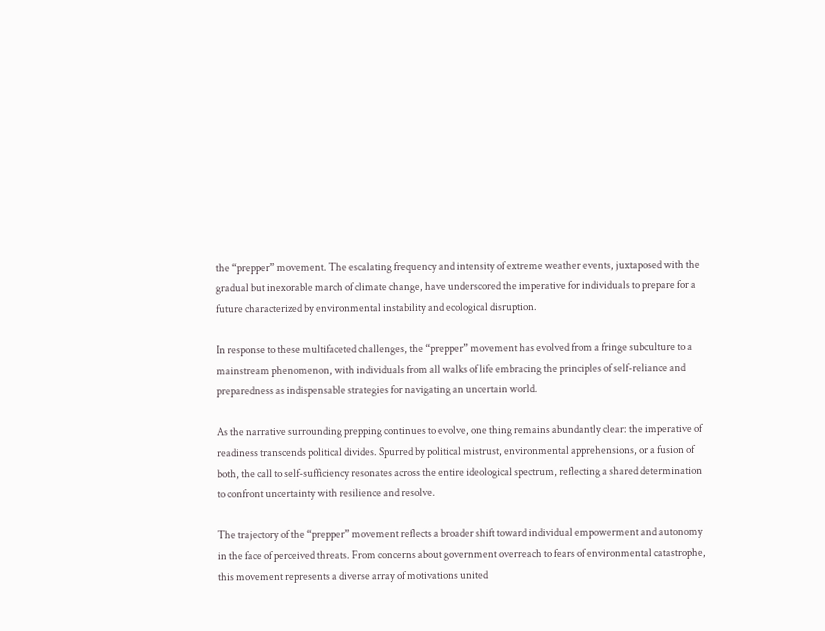the “prepper” movement. The escalating frequency and intensity of extreme weather events, juxtaposed with the gradual but inexorable march of climate change, have underscored the imperative for individuals to prepare for a future characterized by environmental instability and ecological disruption.

In response to these multifaceted challenges, the “prepper” movement has evolved from a fringe subculture to a mainstream phenomenon, with individuals from all walks of life embracing the principles of self-reliance and preparedness as indispensable strategies for navigating an uncertain world.

As the narrative surrounding prepping continues to evolve, one thing remains abundantly clear: the imperative of readiness transcends political divides. Spurred by political mistrust, environmental apprehensions, or a fusion of both, the call to self-sufficiency resonates across the entire ideological spectrum, reflecting a shared determination to confront uncertainty with resilience and resolve.

The trajectory of the “prepper” movement reflects a broader shift toward individual empowerment and autonomy in the face of perceived threats. From concerns about government overreach to fears of environmental catastrophe, this movement represents a diverse array of motivations united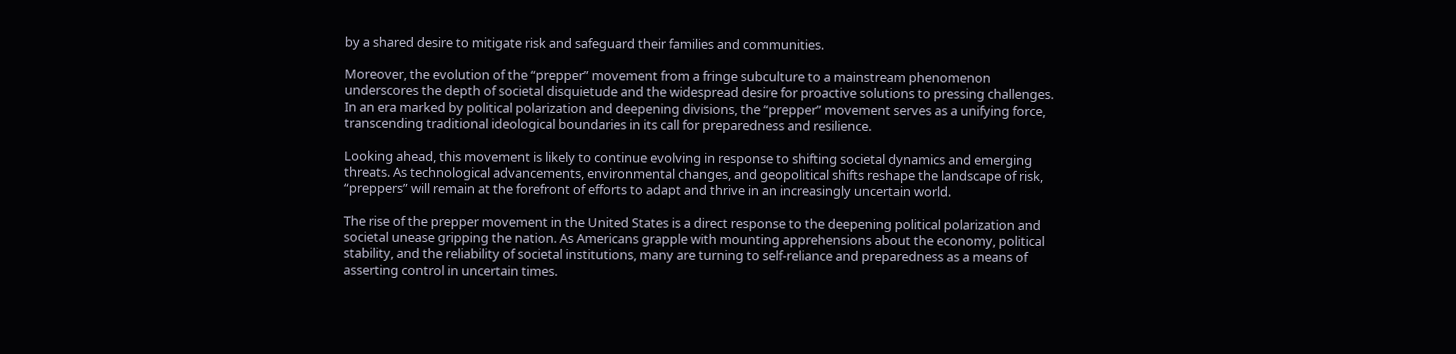by a shared desire to mitigate risk and safeguard their families and communities.

Moreover, the evolution of the “prepper” movement from a fringe subculture to a mainstream phenomenon underscores the depth of societal disquietude and the widespread desire for proactive solutions to pressing challenges. In an era marked by political polarization and deepening divisions, the “prepper” movement serves as a unifying force, transcending traditional ideological boundaries in its call for preparedness and resilience.

Looking ahead, this movement is likely to continue evolving in response to shifting societal dynamics and emerging threats. As technological advancements, environmental changes, and geopolitical shifts reshape the landscape of risk, “preppers” will remain at the forefront of efforts to adapt and thrive in an increasingly uncertain world.

The rise of the prepper movement in the United States is a direct response to the deepening political polarization and societal unease gripping the nation. As Americans grapple with mounting apprehensions about the economy, political stability, and the reliability of societal institutions, many are turning to self-reliance and preparedness as a means of asserting control in uncertain times.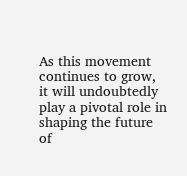As this movement continues to grow, it will undoubtedly play a pivotal role in shaping the future of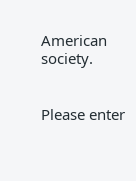American society.


Please enter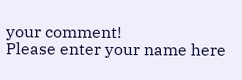your comment!
Please enter your name here